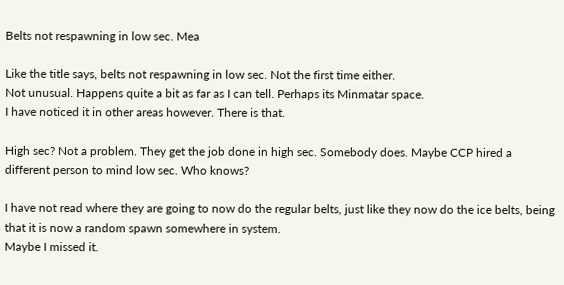Belts not respawning in low sec. Mea

Like the title says, belts not respawning in low sec. Not the first time either.
Not unusual. Happens quite a bit as far as I can tell. Perhaps its Minmatar space.
I have noticed it in other areas however. There is that.

High sec? Not a problem. They get the job done in high sec. Somebody does. Maybe CCP hired a different person to mind low sec. Who knows?

I have not read where they are going to now do the regular belts, just like they now do the ice belts, being that it is now a random spawn somewhere in system.
Maybe I missed it.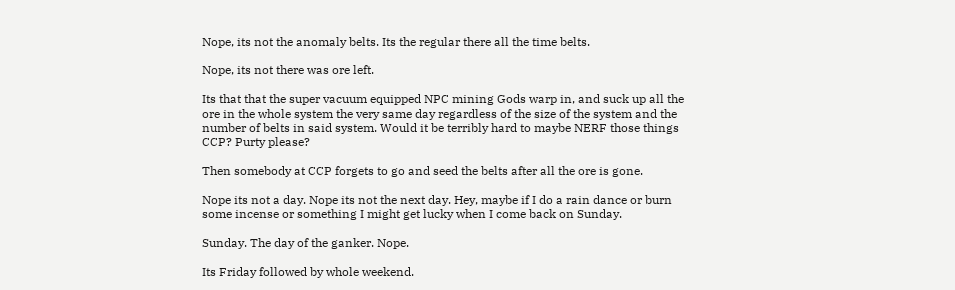Nope, its not the anomaly belts. Its the regular there all the time belts.

Nope, its not there was ore left.

Its that that the super vacuum equipped NPC mining Gods warp in, and suck up all the ore in the whole system the very same day regardless of the size of the system and the number of belts in said system. Would it be terribly hard to maybe NERF those things CCP? Purty please?

Then somebody at CCP forgets to go and seed the belts after all the ore is gone.

Nope its not a day. Nope its not the next day. Hey, maybe if I do a rain dance or burn some incense or something I might get lucky when I come back on Sunday.

Sunday. The day of the ganker. Nope.

Its Friday followed by whole weekend.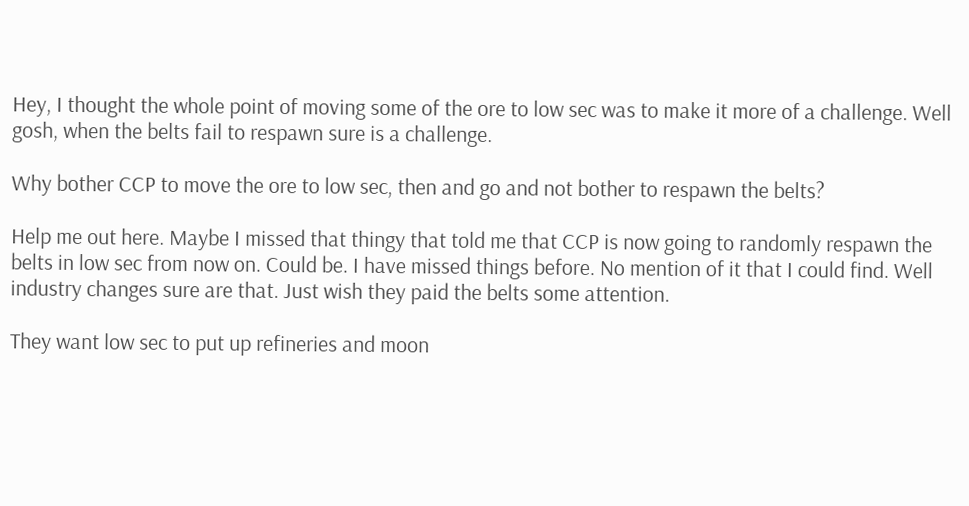Hey, I thought the whole point of moving some of the ore to low sec was to make it more of a challenge. Well gosh, when the belts fail to respawn sure is a challenge.

Why bother CCP to move the ore to low sec, then and go and not bother to respawn the belts?

Help me out here. Maybe I missed that thingy that told me that CCP is now going to randomly respawn the belts in low sec from now on. Could be. I have missed things before. No mention of it that I could find. Well industry changes sure are that. Just wish they paid the belts some attention.

They want low sec to put up refineries and moon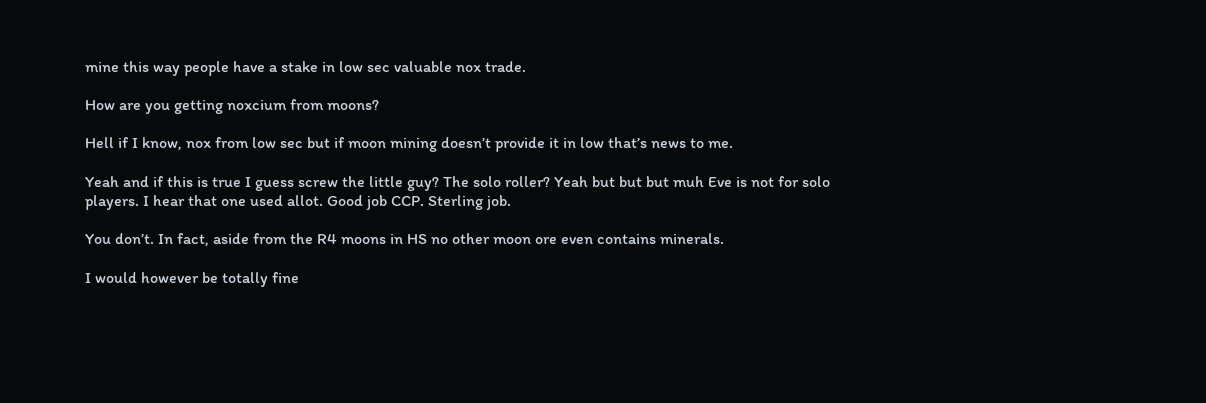mine this way people have a stake in low sec valuable nox trade.

How are you getting noxcium from moons?

Hell if I know, nox from low sec but if moon mining doesn’t provide it in low that’s news to me.

Yeah and if this is true I guess screw the little guy? The solo roller? Yeah but but but muh Eve is not for solo players. I hear that one used allot. Good job CCP. Sterling job.

You don’t. In fact, aside from the R4 moons in HS no other moon ore even contains minerals.

I would however be totally fine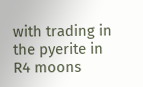with trading in the pyerite in R4 moons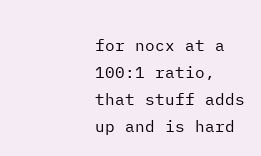for nocx at a 100:1 ratio, that stuff adds up and is hard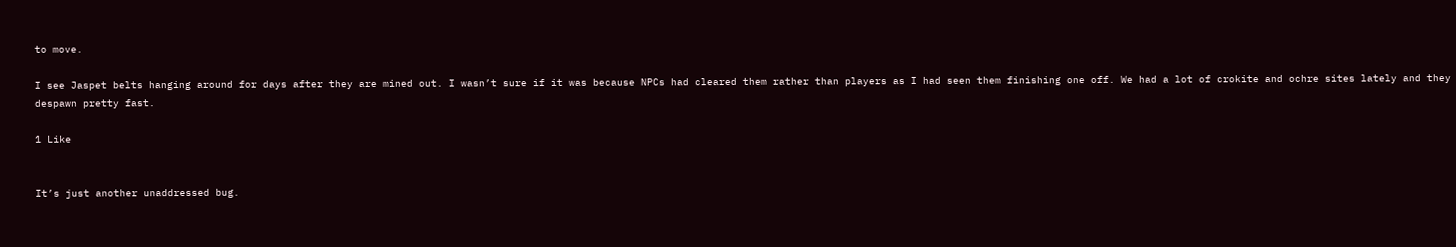to move.

I see Jaspet belts hanging around for days after they are mined out. I wasn’t sure if it was because NPCs had cleared them rather than players as I had seen them finishing one off. We had a lot of crokite and ochre sites lately and they despawn pretty fast.

1 Like


It’s just another unaddressed bug.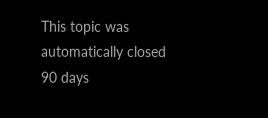This topic was automatically closed 90 days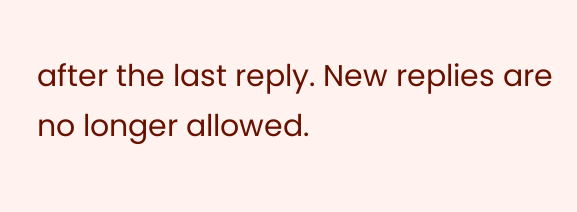after the last reply. New replies are no longer allowed.